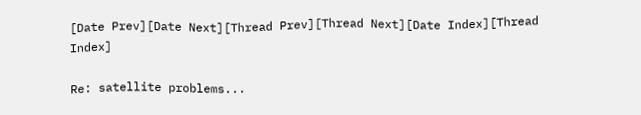[Date Prev][Date Next][Thread Prev][Thread Next][Date Index][Thread Index]

Re: satellite problems...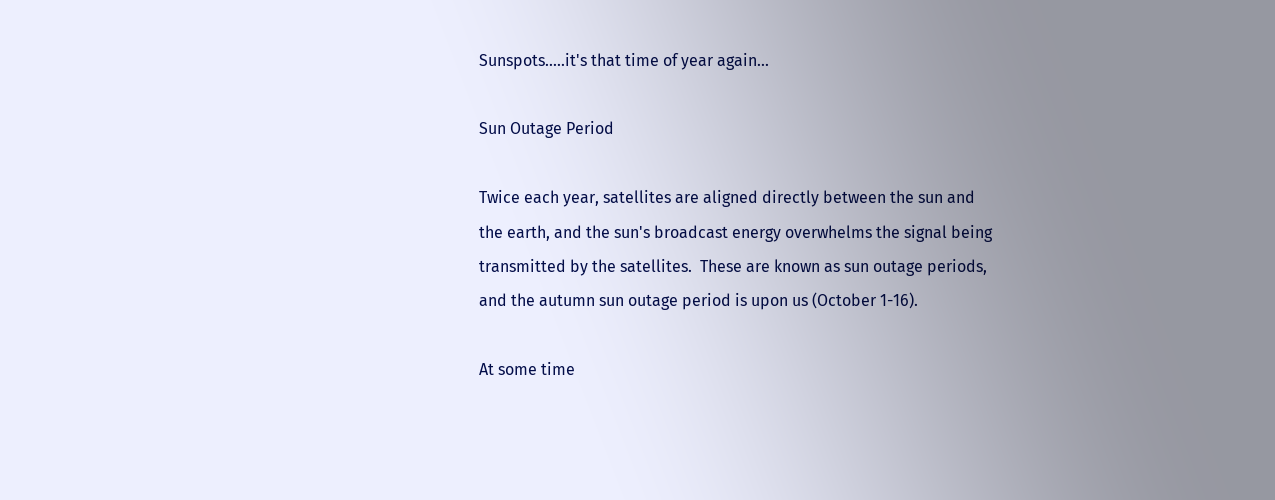Sunspots.....it's that time of year again...

Sun Outage Period

Twice each year, satellites are aligned directly between the sun and
the earth, and the sun's broadcast energy overwhelms the signal being
transmitted by the satellites.  These are known as sun outage periods,
and the autumn sun outage period is upon us (October 1-16).

At some time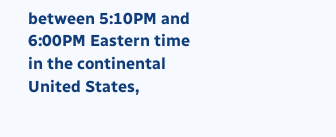between 5:10PM and 6:00PM Eastern time in the continental
United States,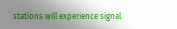stations will experience signal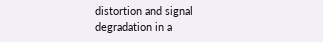distortion and signal
degradation in a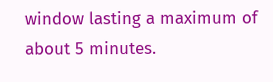window lasting a maximum of about 5 minutes.